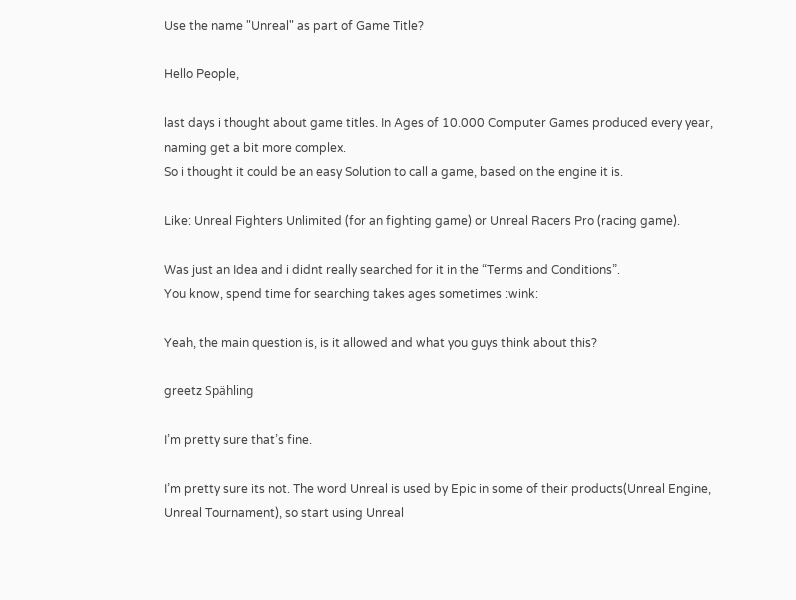Use the name "Unreal" as part of Game Title?

Hello People,

last days i thought about game titles. In Ages of 10.000 Computer Games produced every year, naming get a bit more complex.
So i thought it could be an easy Solution to call a game, based on the engine it is.

Like: Unreal Fighters Unlimited (for an fighting game) or Unreal Racers Pro (racing game).

Was just an Idea and i didnt really searched for it in the “Terms and Conditions”.
You know, spend time for searching takes ages sometimes :wink:

Yeah, the main question is, is it allowed and what you guys think about this?

greetz Spähling

I’m pretty sure that’s fine.

I’m pretty sure its not. The word Unreal is used by Epic in some of their products(Unreal Engine, Unreal Tournament), so start using Unreal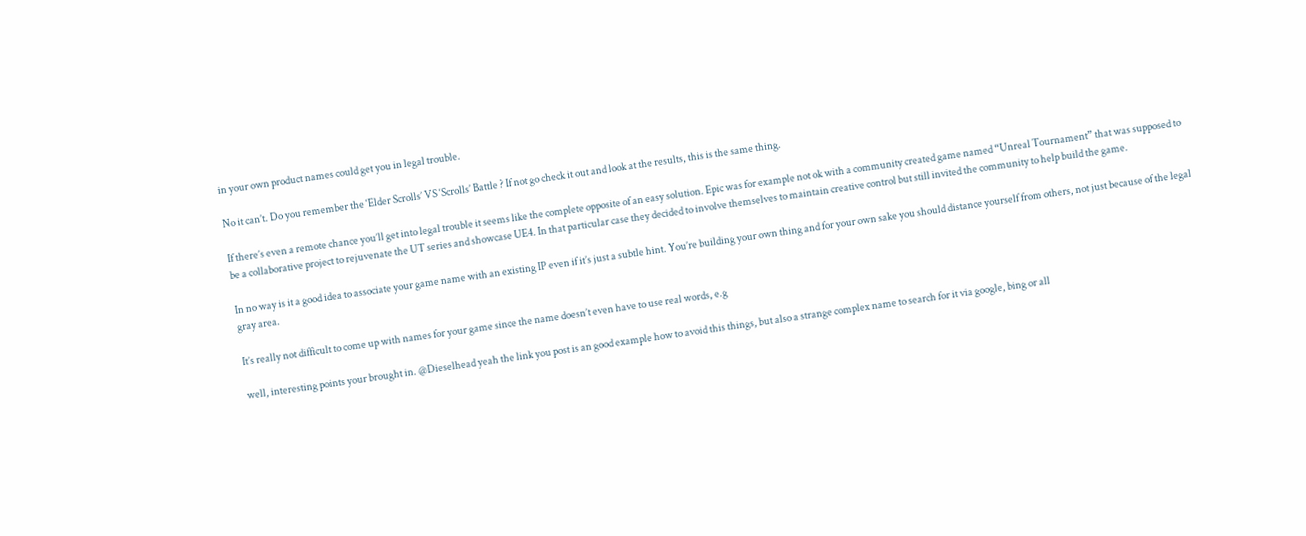in your own product names could get you in legal trouble.

No it can’t. Do you remember the ‘Elder Scrolls’ VS ‘Scrolls’ Battle ? If not go check it out and look at the results, this is the same thing.

If there’s even a remote chance you’ll get into legal trouble it seems like the complete opposite of an easy solution. Epic was for example not ok with a community created game named “Unreal Tournament” that was supposed to be a collaborative project to rejuvenate the UT series and showcase UE4. In that particular case they decided to involve themselves to maintain creative control but still invited the community to help build the game.

In no way is it a good idea to associate your game name with an existing IP even if it’s just a subtle hint. You’re building your own thing and for your own sake you should distance yourself from others, not just because of the legal gray area.

It’s really not difficult to come up with names for your game since the name doesn’t even have to use real words, e.g

well, interesting points your brought in. @Dieselhead yeah the link you post is an good example how to avoid this things, but also a strange complex name to search for it via google, bing or all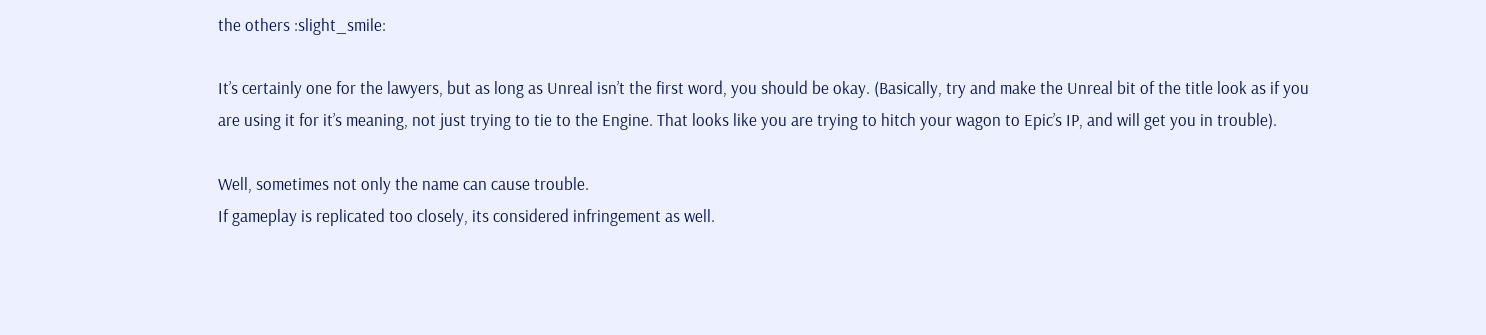the others :slight_smile:

It’s certainly one for the lawyers, but as long as Unreal isn’t the first word, you should be okay. (Basically, try and make the Unreal bit of the title look as if you are using it for it’s meaning, not just trying to tie to the Engine. That looks like you are trying to hitch your wagon to Epic’s IP, and will get you in trouble).

Well, sometimes not only the name can cause trouble.
If gameplay is replicated too closely, its considered infringement as well.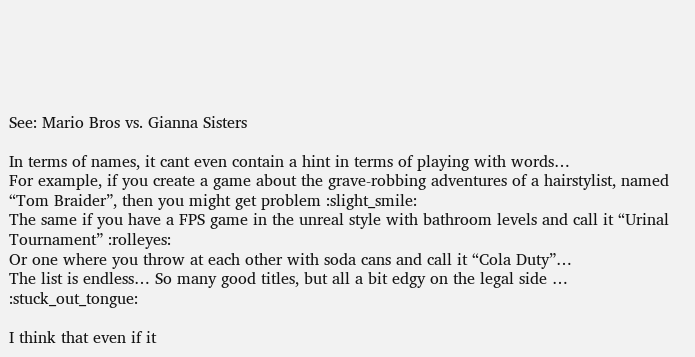See: Mario Bros vs. Gianna Sisters

In terms of names, it cant even contain a hint in terms of playing with words…
For example, if you create a game about the grave-robbing adventures of a hairstylist, named “Tom Braider”, then you might get problem :slight_smile:
The same if you have a FPS game in the unreal style with bathroom levels and call it “Urinal Tournament” :rolleyes:
Or one where you throw at each other with soda cans and call it “Cola Duty”…
The list is endless… So many good titles, but all a bit edgy on the legal side … :stuck_out_tongue:

I think that even if it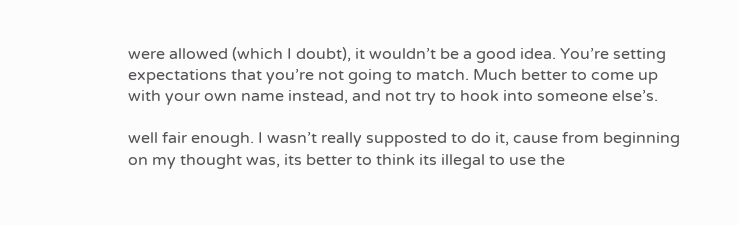were allowed (which I doubt), it wouldn’t be a good idea. You’re setting expectations that you’re not going to match. Much better to come up with your own name instead, and not try to hook into someone else’s.

well fair enough. I wasn’t really supposted to do it, cause from beginning on my thought was, its better to think its illegal to use the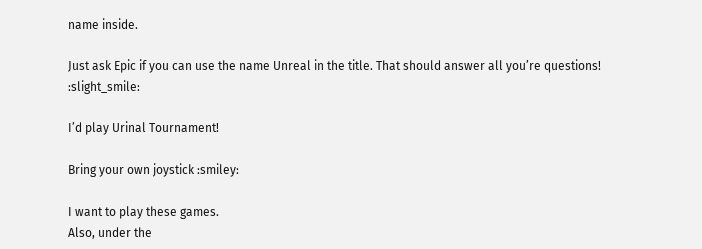name inside.

Just ask Epic if you can use the name Unreal in the title. That should answer all you’re questions! :slight_smile:

I’d play Urinal Tournament!

Bring your own joystick :smiley:

I want to play these games.
Also, under the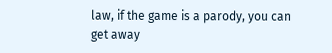law, if the game is a parody, you can get away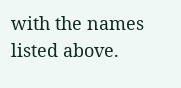with the names listed above.